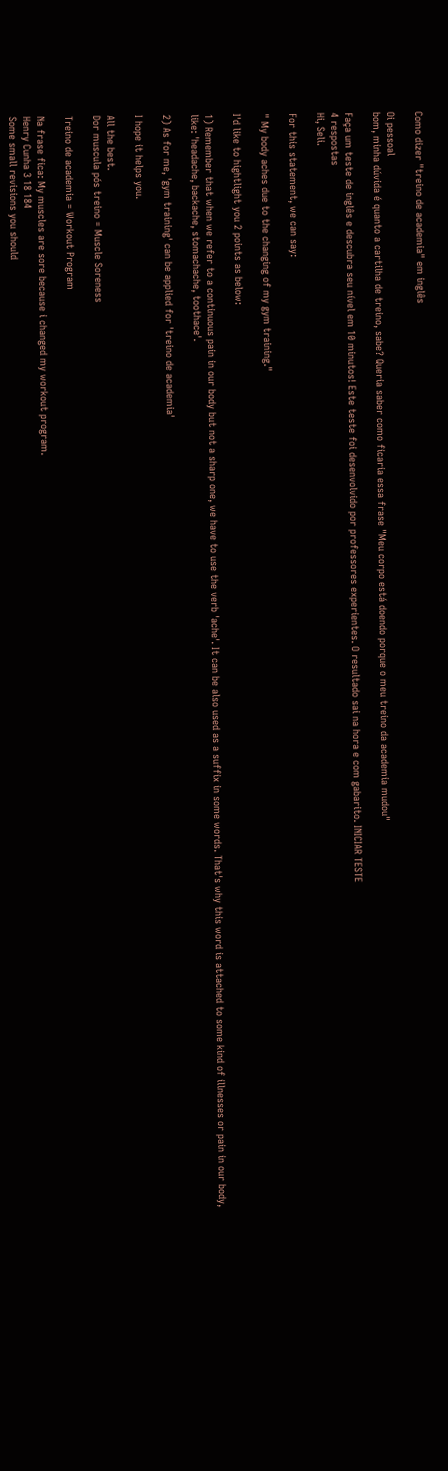Como dizer "treino de academia" em inglês

Oi pessoal
bom, minha dúvida é quanto a cartilha de treino, sabe? Queria saber como ficaria essa frase "Meu corpo está doendo porque o meu treino da academia mudou"

Faça um teste de inglês e descubra seu nível em 10 minutos! Este teste foi desenvolvido por professores experientes. O resultado sai na hora e com gabarito. INICIAR TESTE
4 respostas
Hi, Seli.

For this statement, we can say:

" My body aches due to the changing of my gym training."

I'd like to hightlight you 2 points as below:

1) Remember that when we refer to a continuous pain in our body but not a sharp one, we have to use the verb 'ache'. It can be also used as a suffix in some words. That's why this word is attached to some kind of illnesses or pain in our body, like: 'headache, backache, stomachache, toothace'.

2) As for me, 'gym training' can be applied for 'treino de academia'

I hope it helps you.

All the best.
Dor muscula pós treino = Muscle Soreness

Treino de academia = Workout Program

Na frase fica: My muscles are sore because i changed my workout program.
Henry Cunha 3 18 184
Some small revisions you should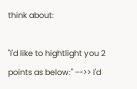think about:

"I'd like to hightlight you 2 points as below:" -->> I'd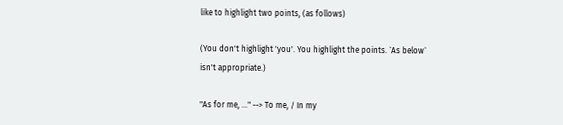like to highlight two points, (as follows)

(You don't highlight 'you'. You highlight the points. `As below` isn't appropriate.)

"As for me, ..." --> To me, / In my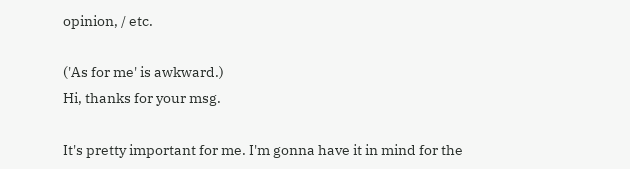opinion, / etc.

('As for me' is awkward.)
Hi, thanks for your msg.

It's pretty important for me. I'm gonna have it in mind for the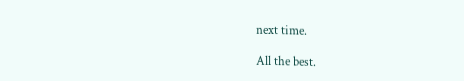next time.

All the best.